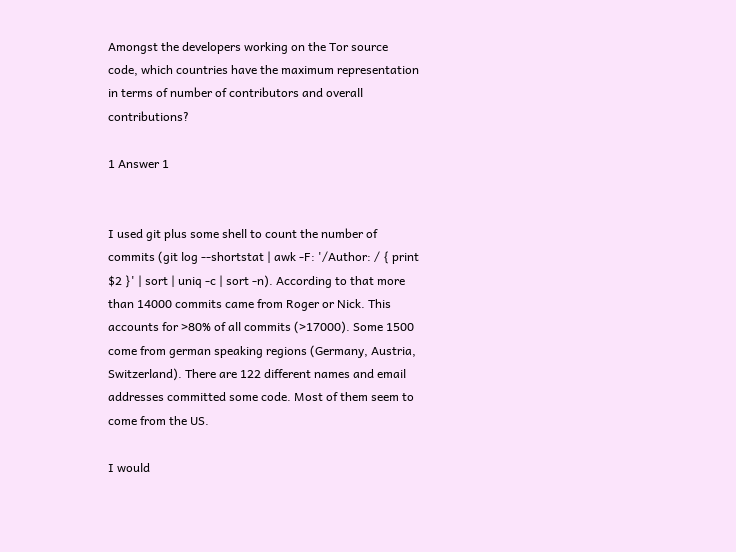Amongst the developers working on the Tor source code, which countries have the maximum representation in terms of number of contributors and overall contributions?

1 Answer 1


I used git plus some shell to count the number of commits (git log --shortstat | awk -F: '/Author: / { print $2 }' | sort | uniq -c | sort -n). According to that more than 14000 commits came from Roger or Nick. This accounts for >80% of all commits (>17000). Some 1500 come from german speaking regions (Germany, Austria, Switzerland). There are 122 different names and email addresses committed some code. Most of them seem to come from the US.

I would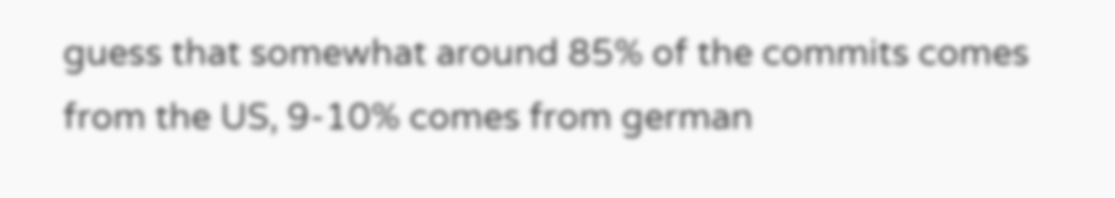guess that somewhat around 85% of the commits comes from the US, 9-10% comes from german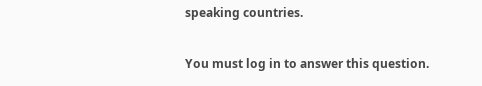speaking countries.

You must log in to answer this question.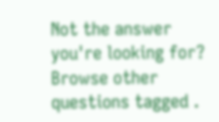Not the answer you're looking for? Browse other questions tagged .